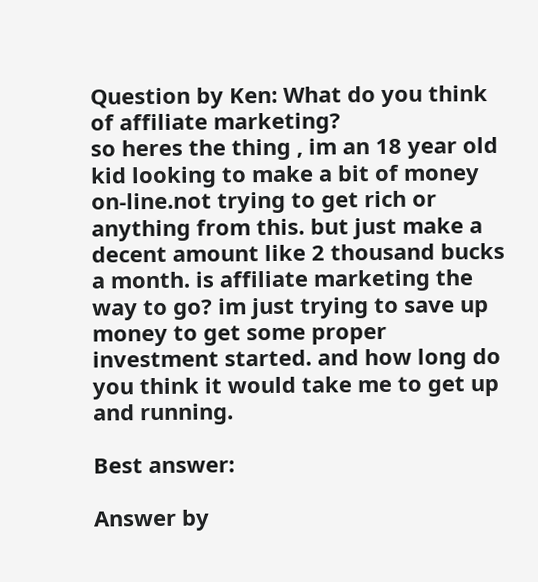Question by Ken: What do you think of affiliate marketing?
so heres the thing , im an 18 year old kid looking to make a bit of money on-line.not trying to get rich or anything from this. but just make a decent amount like 2 thousand bucks a month. is affiliate marketing the way to go? im just trying to save up money to get some proper investment started. and how long do you think it would take me to get up and running.

Best answer:

Answer by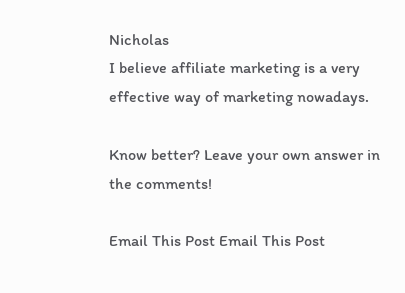Nicholas
I believe affiliate marketing is a very effective way of marketing nowadays.

Know better? Leave your own answer in the comments!

Email This Post Email This Post